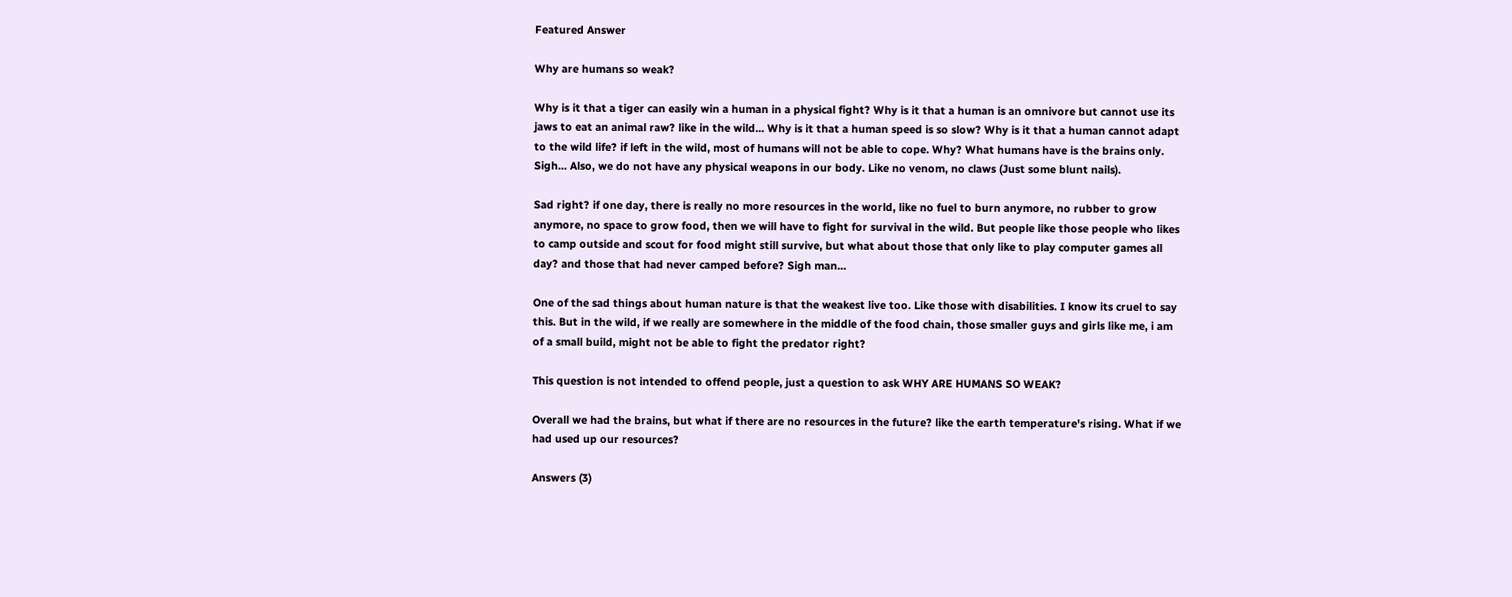Featured Answer

Why are humans so weak?

Why is it that a tiger can easily win a human in a physical fight? Why is it that a human is an omnivore but cannot use its jaws to eat an animal raw? like in the wild... Why is it that a human speed is so slow? Why is it that a human cannot adapt to the wild life? if left in the wild, most of humans will not be able to cope. Why? What humans have is the brains only. Sigh... Also, we do not have any physical weapons in our body. Like no venom, no claws (Just some blunt nails).

Sad right? if one day, there is really no more resources in the world, like no fuel to burn anymore, no rubber to grow anymore, no space to grow food, then we will have to fight for survival in the wild. But people like those people who likes to camp outside and scout for food might still survive, but what about those that only like to play computer games all day? and those that had never camped before? Sigh man...

One of the sad things about human nature is that the weakest live too. Like those with disabilities. I know its cruel to say this. But in the wild, if we really are somewhere in the middle of the food chain, those smaller guys and girls like me, i am of a small build, might not be able to fight the predator right?

This question is not intended to offend people, just a question to ask WHY ARE HUMANS SO WEAK?

Overall we had the brains, but what if there are no resources in the future? like the earth temperature's rising. What if we had used up our resources?

Answers (3)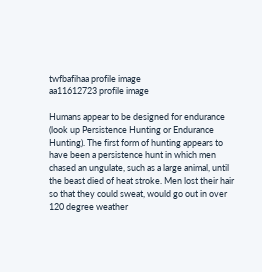twfbafihaa profile image
aa11612723 profile image

Humans appear to be designed for endurance (look up Persistence Hunting or Endurance Hunting). The first form of hunting appears to have been a persistence hunt in which men chased an ungulate, such as a large animal, until the beast died of heat stroke. Men lost their hair so that they could sweat, would go out in over 120 degree weather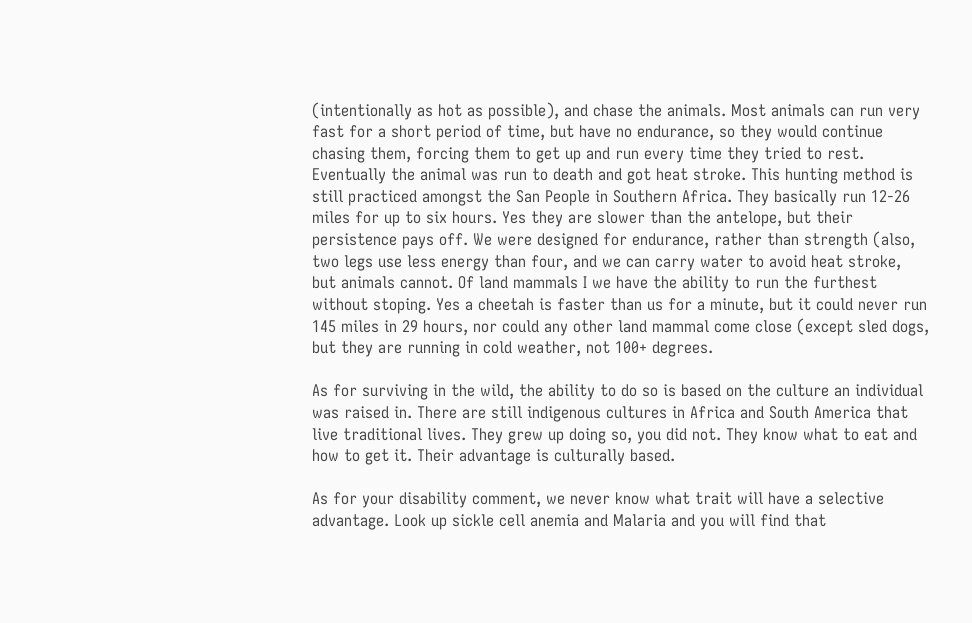(intentionally as hot as possible), and chase the animals. Most animals can run very fast for a short period of time, but have no endurance, so they would continue chasing them, forcing them to get up and run every time they tried to rest. Eventually the animal was run to death and got heat stroke. This hunting method is still practiced amongst the San People in Southern Africa. They basically run 12-26 miles for up to six hours. Yes they are slower than the antelope, but their persistence pays off. We were designed for endurance, rather than strength (also, two legs use less energy than four, and we can carry water to avoid heat stroke, but animals cannot. Of land mammals I we have the ability to run the furthest without stoping. Yes a cheetah is faster than us for a minute, but it could never run 145 miles in 29 hours, nor could any other land mammal come close (except sled dogs, but they are running in cold weather, not 100+ degrees.

As for surviving in the wild, the ability to do so is based on the culture an individual was raised in. There are still indigenous cultures in Africa and South America that live traditional lives. They grew up doing so, you did not. They know what to eat and how to get it. Their advantage is culturally based.

As for your disability comment, we never know what trait will have a selective advantage. Look up sickle cell anemia and Malaria and you will find that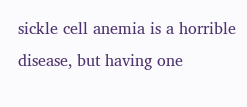sickle cell anemia is a horrible disease, but having one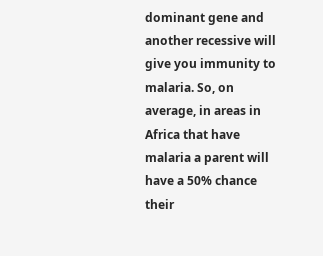dominant gene and another recessive will give you immunity to malaria. So, on average, in areas in Africa that have malaria a parent will have a 50% chance their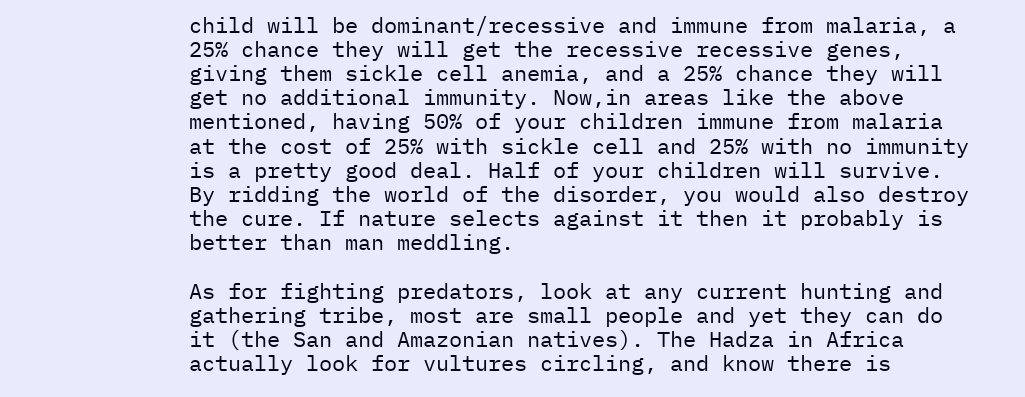child will be dominant/recessive and immune from malaria, a 25% chance they will get the recessive recessive genes, giving them sickle cell anemia, and a 25% chance they will get no additional immunity. Now,in areas like the above mentioned, having 50% of your children immune from malaria at the cost of 25% with sickle cell and 25% with no immunity is a pretty good deal. Half of your children will survive. By ridding the world of the disorder, you would also destroy the cure. If nature selects against it then it probably is better than man meddling.

As for fighting predators, look at any current hunting and gathering tribe, most are small people and yet they can do it (the San and Amazonian natives). The Hadza in Africa actually look for vultures circling, and know there is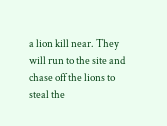a lion kill near. They will run to the site and chase off the lions to steal the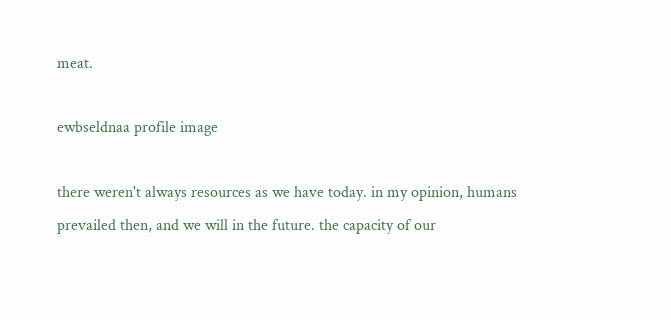meat.

ewbseldnaa profile image

there weren't always resources as we have today. in my opinion, humans prevailed then, and we will in the future. the capacity of our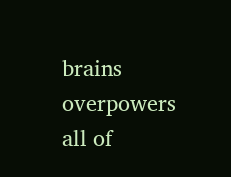brains overpowers all of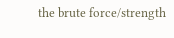the brute force/strength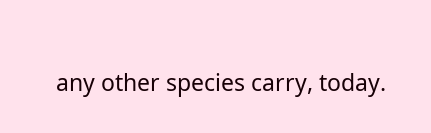any other species carry, today.